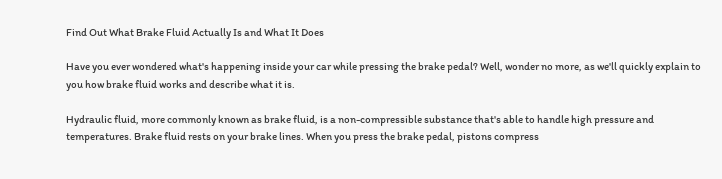Find Out What Brake Fluid Actually Is and What It Does

Have you ever wondered what's happening inside your car while pressing the brake pedal? Well, wonder no more, as we'll quickly explain to you how brake fluid works and describe what it is.

Hydraulic fluid, more commonly known as brake fluid, is a non-compressible substance that's able to handle high pressure and temperatures. Brake fluid rests on your brake lines. When you press the brake pedal, pistons compress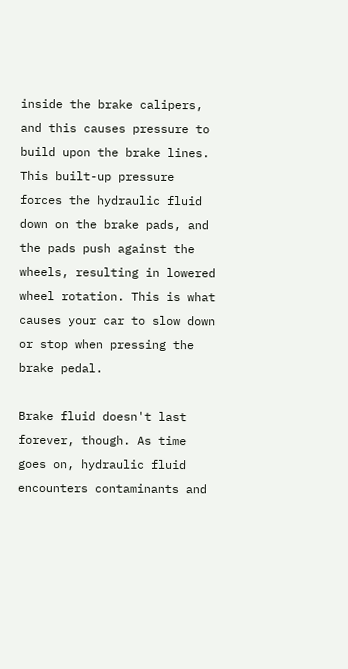inside the brake calipers, and this causes pressure to build upon the brake lines. This built-up pressure forces the hydraulic fluid down on the brake pads, and the pads push against the wheels, resulting in lowered wheel rotation. This is what causes your car to slow down or stop when pressing the brake pedal.

Brake fluid doesn't last forever, though. As time goes on, hydraulic fluid encounters contaminants and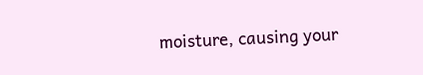moisture, causing your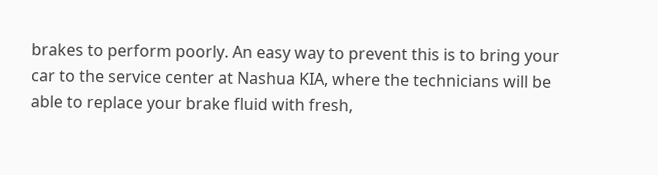brakes to perform poorly. An easy way to prevent this is to bring your car to the service center at Nashua KIA, where the technicians will be able to replace your brake fluid with fresh,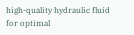high-quality hydraulic fluid for optimal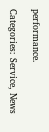performance.

Categories: Service, News